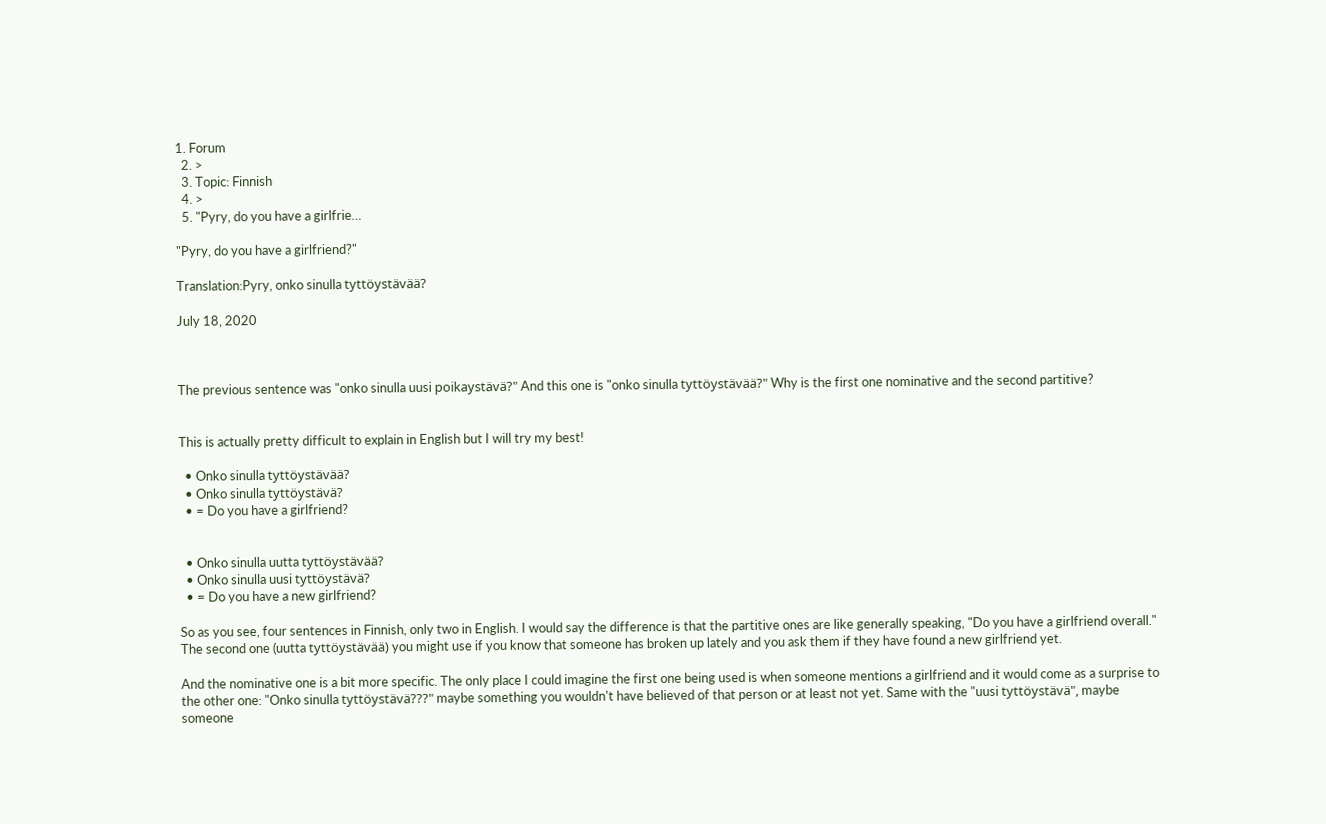1. Forum
  2. >
  3. Topic: Finnish
  4. >
  5. "Pyry, do you have a girlfrie…

"Pyry, do you have a girlfriend?"

Translation:Pyry, onko sinulla tyttöystävää?

July 18, 2020



The previous sentence was "onko sinulla uusi poikaystävä?" And this one is "onko sinulla tyttöystävää?" Why is the first one nominative and the second partitive?


This is actually pretty difficult to explain in English but I will try my best!

  • Onko sinulla tyttöystävää?
  • Onko sinulla tyttöystävä?
  • = Do you have a girlfriend?


  • Onko sinulla uutta tyttöystävää?
  • Onko sinulla uusi tyttöystävä?
  • = Do you have a new girlfriend?

So as you see, four sentences in Finnish, only two in English. I would say the difference is that the partitive ones are like generally speaking, "Do you have a girlfriend overall." The second one (uutta tyttöystävää) you might use if you know that someone has broken up lately and you ask them if they have found a new girlfriend yet.

And the nominative one is a bit more specific. The only place I could imagine the first one being used is when someone mentions a girlfriend and it would come as a surprise to the other one: "Onko sinulla tyttöystävä???" maybe something you wouldn't have believed of that person or at least not yet. Same with the "uusi tyttöystävä", maybe someone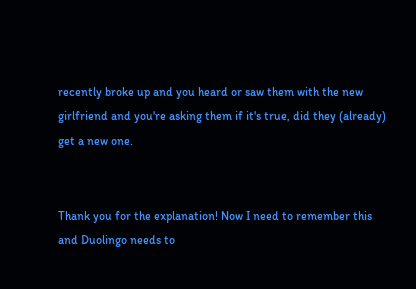recently broke up and you heard or saw them with the new girlfriend and you're asking them if it's true, did they (already) get a new one.


Thank you for the explanation! Now I need to remember this and Duolingo needs to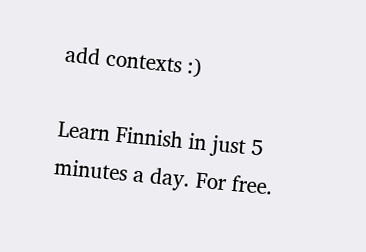add contexts :)

Learn Finnish in just 5 minutes a day. For free.